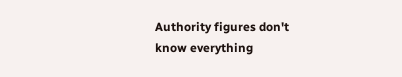Authority figures don't know everything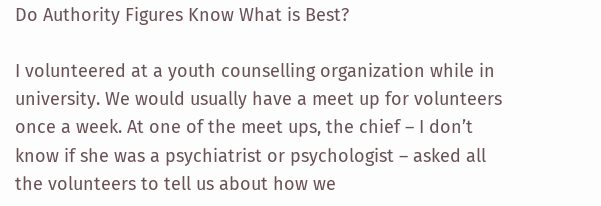Do Authority Figures Know What is Best?

I volunteered at a youth counselling organization while in university. We would usually have a meet up for volunteers once a week. At one of the meet ups, the chief – I don’t know if she was a psychiatrist or psychologist – asked all the volunteers to tell us about how we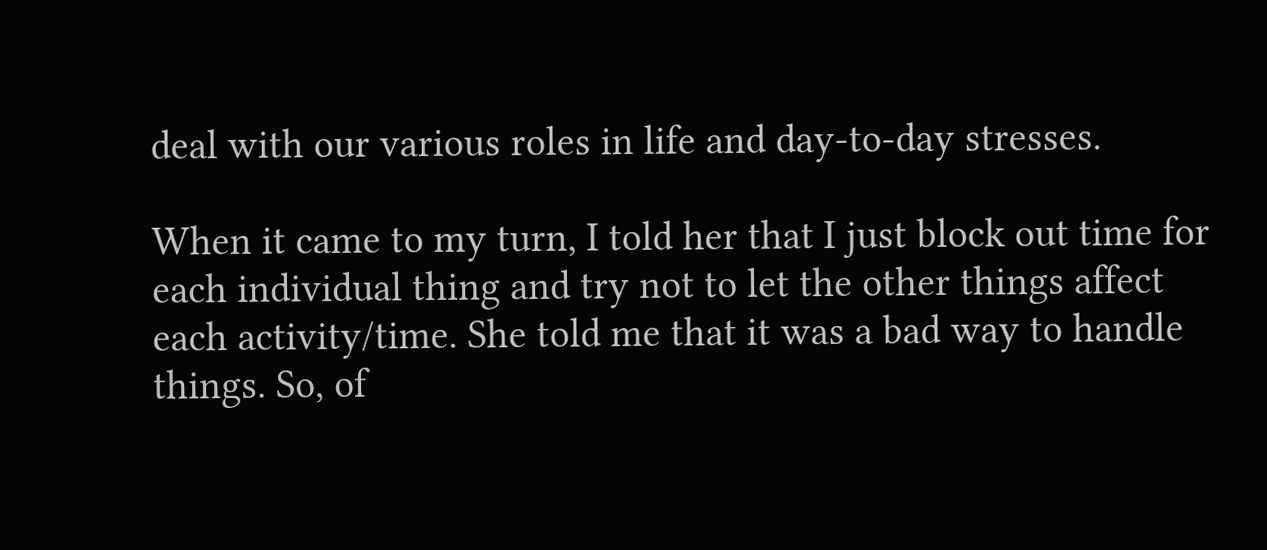deal with our various roles in life and day-to-day stresses.

When it came to my turn, I told her that I just block out time for each individual thing and try not to let the other things affect each activity/time. She told me that it was a bad way to handle things. So, of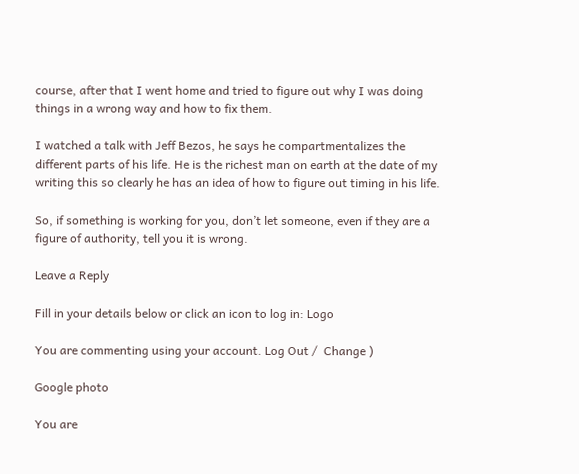course, after that I went home and tried to figure out why I was doing things in a wrong way and how to fix them.

I watched a talk with Jeff Bezos, he says he compartmentalizes the different parts of his life. He is the richest man on earth at the date of my writing this so clearly he has an idea of how to figure out timing in his life.

So, if something is working for you, don’t let someone, even if they are a figure of authority, tell you it is wrong.

Leave a Reply

Fill in your details below or click an icon to log in: Logo

You are commenting using your account. Log Out /  Change )

Google photo

You are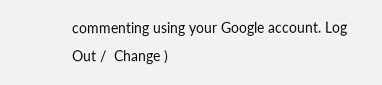commenting using your Google account. Log Out /  Change )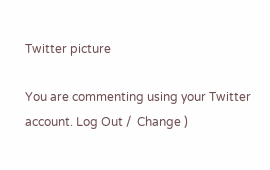Twitter picture

You are commenting using your Twitter account. Log Out /  Change )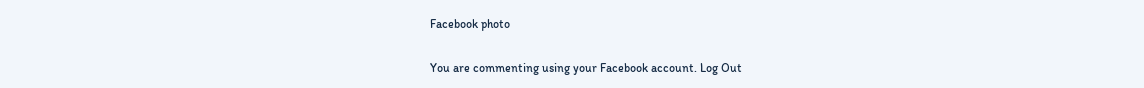Facebook photo

You are commenting using your Facebook account. Log Out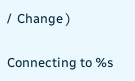/  Change )

Connecting to %s